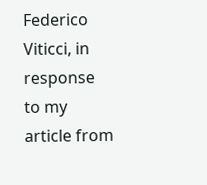Federico Viticci, in response to my article from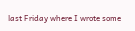last Friday where I wrote some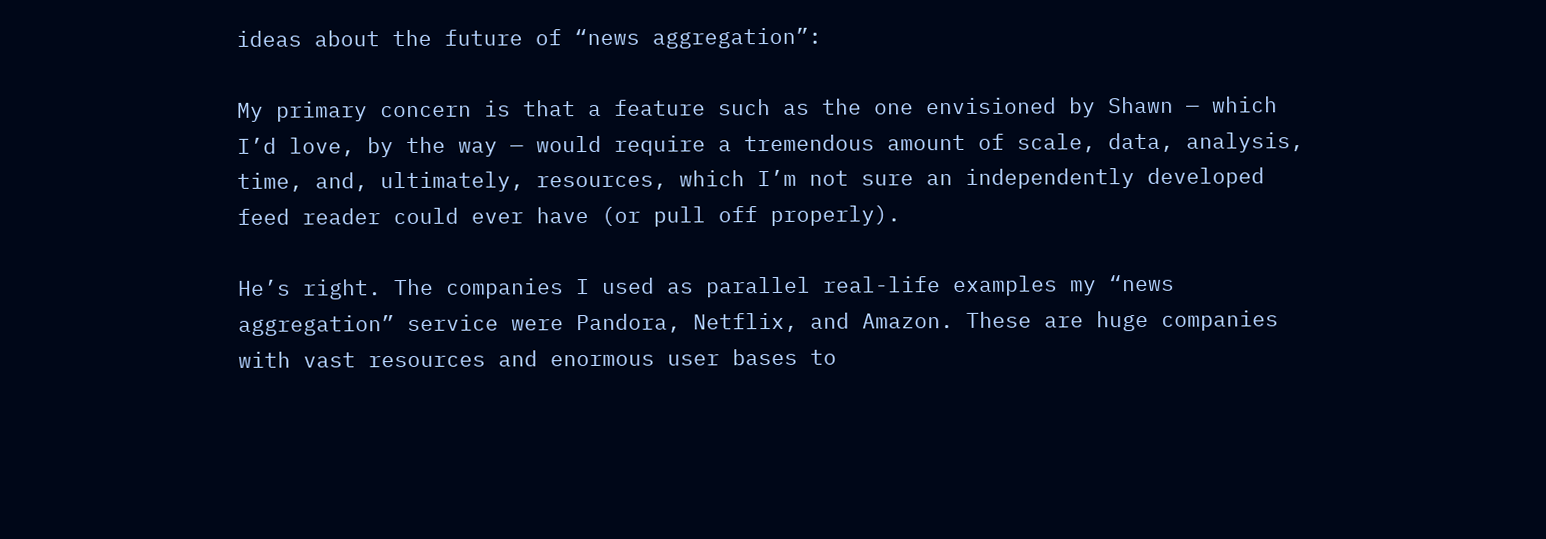ideas about the future of “news aggregation”:

My primary concern is that a feature such as the one envisioned by Shawn — which I’d love, by the way — would require a tremendous amount of scale, data, analysis, time, and, ultimately, resources, which I’m not sure an independently developed feed reader could ever have (or pull off properly).

He’s right. The companies I used as parallel real-life examples my “news aggregation” service were Pandora, Netflix, and Amazon. These are huge companies with vast resources and enormous user bases to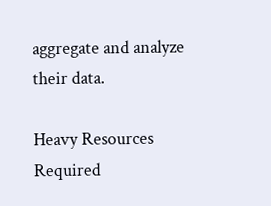aggregate and analyze their data.

Heavy Resources Required